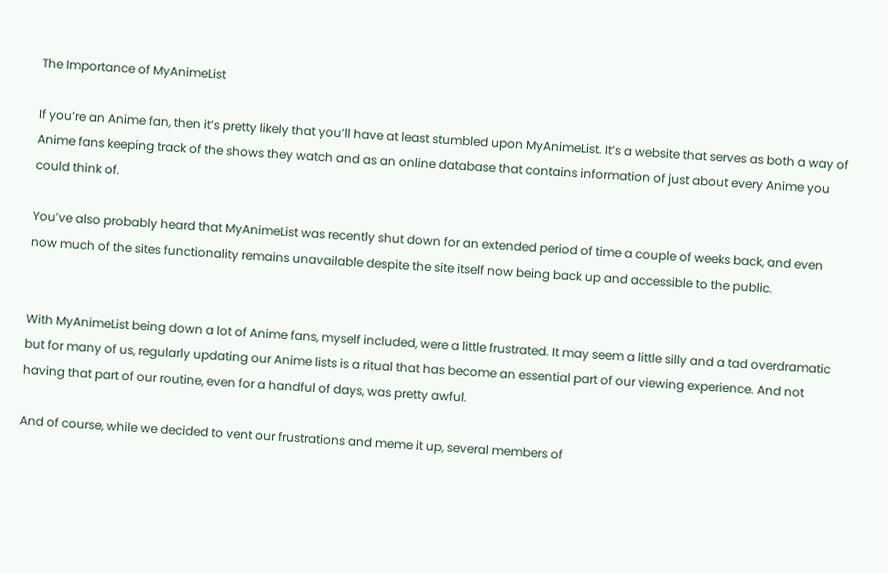The Importance of MyAnimeList

If you’re an Anime fan, then it’s pretty likely that you’ll have at least stumbled upon MyAnimeList. It’s a website that serves as both a way of Anime fans keeping track of the shows they watch and as an online database that contains information of just about every Anime you could think of.

You’ve also probably heard that MyAnimeList was recently shut down for an extended period of time a couple of weeks back, and even now much of the sites functionality remains unavailable despite the site itself now being back up and accessible to the public.


With MyAnimeList being down a lot of Anime fans, myself included, were a little frustrated. It may seem a little silly and a tad overdramatic but for many of us, regularly updating our Anime lists is a ritual that has become an essential part of our viewing experience. And not having that part of our routine, even for a handful of days, was pretty awful.

And of course, while we decided to vent our frustrations and meme it up, several members of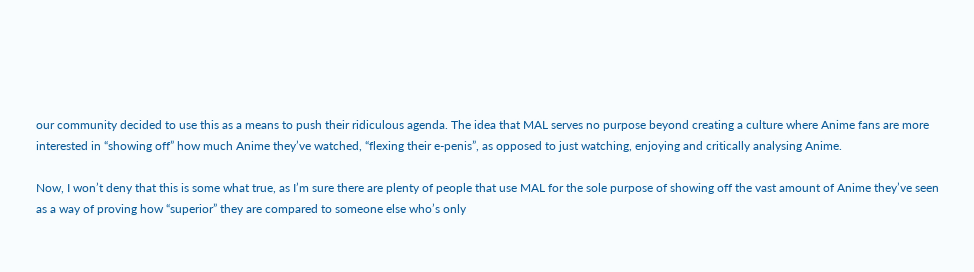our community decided to use this as a means to push their ridiculous agenda. The idea that MAL serves no purpose beyond creating a culture where Anime fans are more interested in “showing off” how much Anime they’ve watched, “flexing their e-penis”, as opposed to just watching, enjoying and critically analysing Anime.

Now, I won’t deny that this is some what true, as I’m sure there are plenty of people that use MAL for the sole purpose of showing off the vast amount of Anime they’ve seen as a way of proving how “superior” they are compared to someone else who’s only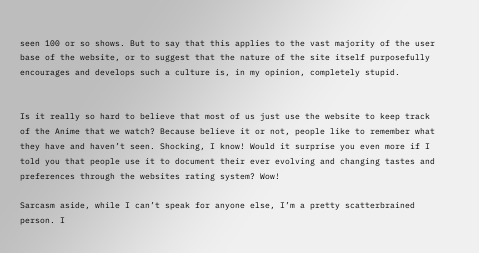seen 100 or so shows. But to say that this applies to the vast majority of the user base of the website, or to suggest that the nature of the site itself purposefully encourages and develops such a culture is, in my opinion, completely stupid.


Is it really so hard to believe that most of us just use the website to keep track of the Anime that we watch? Because believe it or not, people like to remember what they have and haven’t seen. Shocking, I know! Would it surprise you even more if I told you that people use it to document their ever evolving and changing tastes and preferences through the websites rating system? Wow!

Sarcasm aside, while I can’t speak for anyone else, I’m a pretty scatterbrained person. I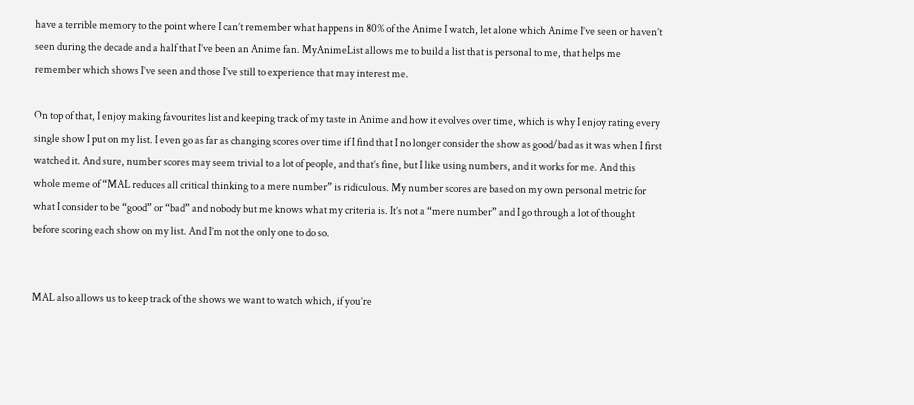have a terrible memory to the point where I can’t remember what happens in 80% of the Anime I watch, let alone which Anime I’ve seen or haven’t seen during the decade and a half that I’ve been an Anime fan. MyAnimeList allows me to build a list that is personal to me, that helps me remember which shows I’ve seen and those I’ve still to experience that may interest me.

On top of that, I enjoy making favourites list and keeping track of my taste in Anime and how it evolves over time, which is why I enjoy rating every single show I put on my list. I even go as far as changing scores over time if I find that I no longer consider the show as good/bad as it was when I first watched it. And sure, number scores may seem trivial to a lot of people, and that’s fine, but I like using numbers, and it works for me. And this whole meme of “MAL reduces all critical thinking to a mere number” is ridiculous. My number scores are based on my own personal metric for what I consider to be “good” or “bad” and nobody but me knows what my criteria is. It’s not a “mere number” and I go through a lot of thought before scoring each show on my list. And I’m not the only one to do so.


MAL also allows us to keep track of the shows we want to watch which, if you’re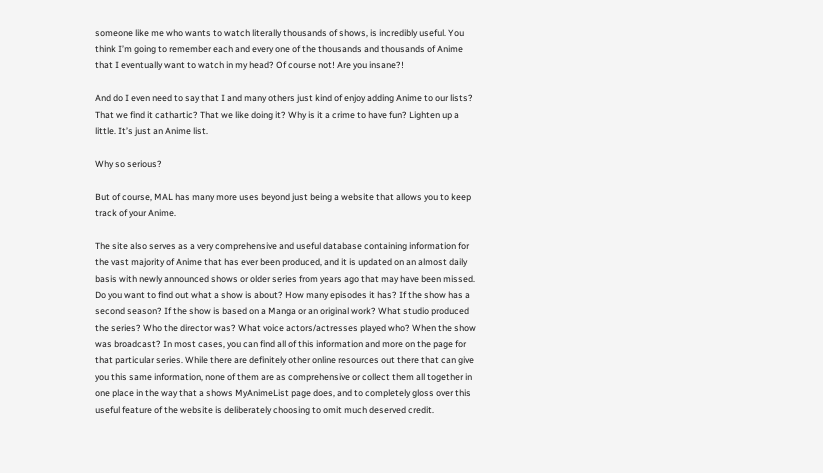someone like me who wants to watch literally thousands of shows, is incredibly useful. You think I’m going to remember each and every one of the thousands and thousands of Anime that I eventually want to watch in my head? Of course not! Are you insane?!

And do I even need to say that I and many others just kind of enjoy adding Anime to our lists? That we find it cathartic? That we like doing it? Why is it a crime to have fun? Lighten up a little. It’s just an Anime list.

Why so serious?

But of course, MAL has many more uses beyond just being a website that allows you to keep track of your Anime.

The site also serves as a very comprehensive and useful database containing information for the vast majority of Anime that has ever been produced, and it is updated on an almost daily basis with newly announced shows or older series from years ago that may have been missed. Do you want to find out what a show is about? How many episodes it has? If the show has a second season? If the show is based on a Manga or an original work? What studio produced the series? Who the director was? What voice actors/actresses played who? When the show was broadcast? In most cases, you can find all of this information and more on the page for that particular series. While there are definitely other online resources out there that can give you this same information, none of them are as comprehensive or collect them all together in one place in the way that a shows MyAnimeList page does, and to completely gloss over this useful feature of the website is deliberately choosing to omit much deserved credit.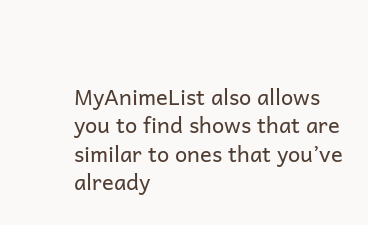MyAnimeList also allows you to find shows that are similar to ones that you’ve already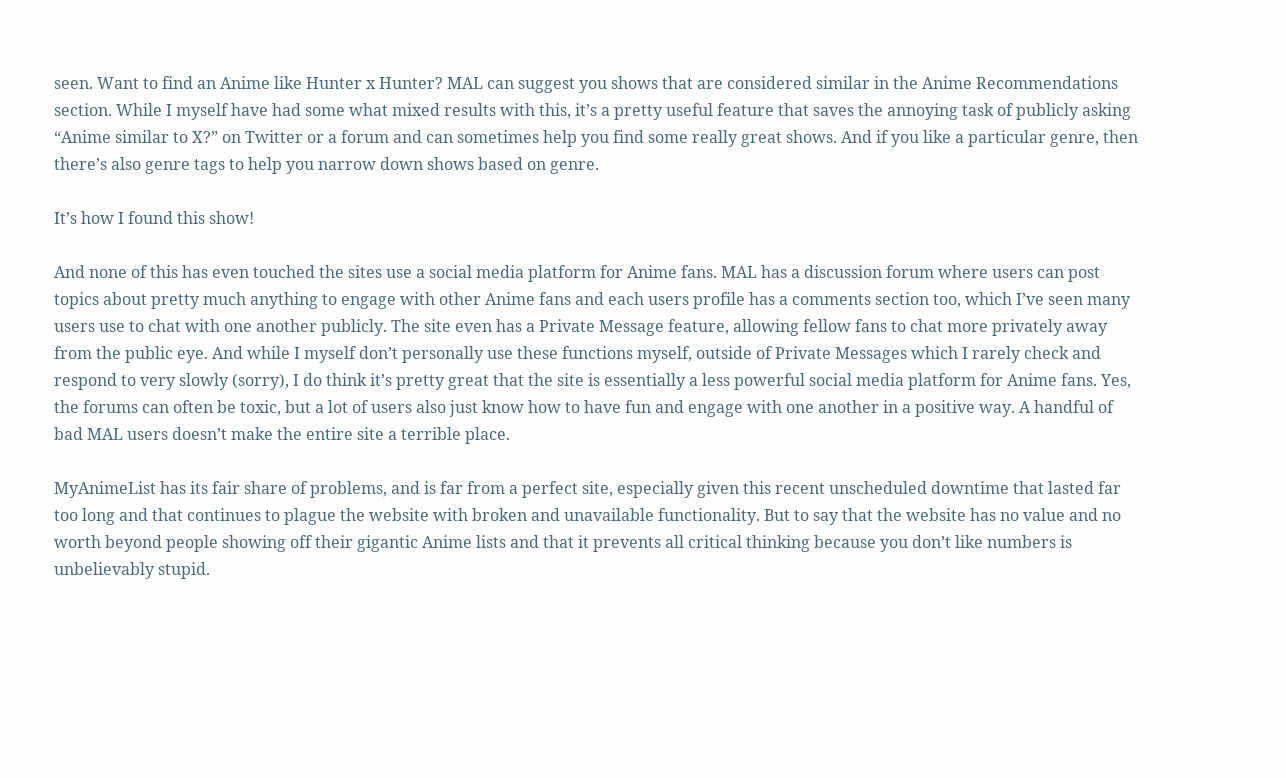seen. Want to find an Anime like Hunter x Hunter? MAL can suggest you shows that are considered similar in the Anime Recommendations section. While I myself have had some what mixed results with this, it’s a pretty useful feature that saves the annoying task of publicly asking “Anime similar to X?” on Twitter or a forum and can sometimes help you find some really great shows. And if you like a particular genre, then there’s also genre tags to help you narrow down shows based on genre.

It’s how I found this show!

And none of this has even touched the sites use a social media platform for Anime fans. MAL has a discussion forum where users can post topics about pretty much anything to engage with other Anime fans and each users profile has a comments section too, which I’ve seen many users use to chat with one another publicly. The site even has a Private Message feature, allowing fellow fans to chat more privately away from the public eye. And while I myself don’t personally use these functions myself, outside of Private Messages which I rarely check and respond to very slowly (sorry), I do think it’s pretty great that the site is essentially a less powerful social media platform for Anime fans. Yes, the forums can often be toxic, but a lot of users also just know how to have fun and engage with one another in a positive way. A handful of bad MAL users doesn’t make the entire site a terrible place.

MyAnimeList has its fair share of problems, and is far from a perfect site, especially given this recent unscheduled downtime that lasted far too long and that continues to plague the website with broken and unavailable functionality. But to say that the website has no value and no worth beyond people showing off their gigantic Anime lists and that it prevents all critical thinking because you don’t like numbers is unbelievably stupid.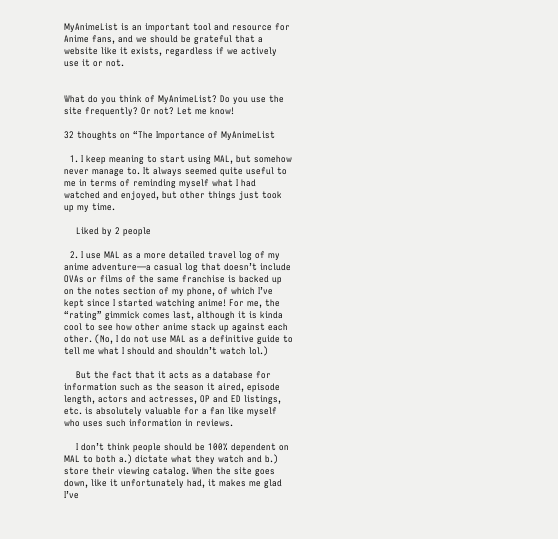MyAnimeList is an important tool and resource for Anime fans, and we should be grateful that a website like it exists, regardless if we actively use it or not.


What do you think of MyAnimeList? Do you use the site frequently? Or not? Let me know!

32 thoughts on “The Importance of MyAnimeList

  1. I keep meaning to start using MAL, but somehow never manage to. It always seemed quite useful to me in terms of reminding myself what I had watched and enjoyed, but other things just took up my time.

    Liked by 2 people

  2. I use MAL as a more detailed travel log of my anime adventure—a casual log that doesn’t include OVAs or films of the same franchise is backed up on the notes section of my phone, of which I’ve kept since I started watching anime! For me, the “rating” gimmick comes last, although it is kinda cool to see how other anime stack up against each other. (No, I do not use MAL as a definitive guide to tell me what I should and shouldn’t watch lol.)

    But the fact that it acts as a database for information such as the season it aired, episode length, actors and actresses, OP and ED listings, etc. is absolutely valuable for a fan like myself who uses such information in reviews.

    I don’t think people should be 100% dependent on MAL to both a.) dictate what they watch and b.) store their viewing catalog. When the site goes down, like it unfortunately had, it makes me glad I’ve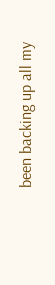been backing up all my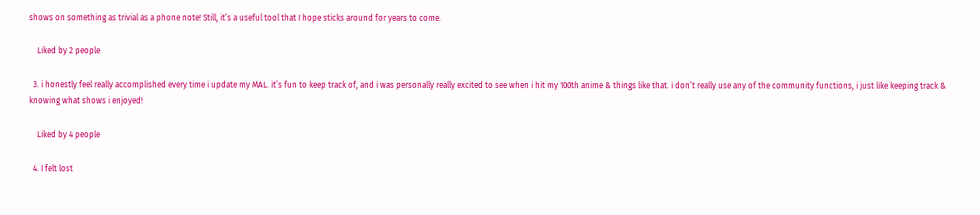shows on something as trivial as a phone note! Still, it’s a useful tool that I hope sticks around for years to come.

    Liked by 2 people

  3. i honestly feel really accomplished every time i update my MAL. it’s fun to keep track of, and i was personally really excited to see when i hit my 100th anime & things like that. i don’t really use any of the community functions, i just like keeping track & knowing what shows i enjoyed!

    Liked by 4 people

  4. I felt lost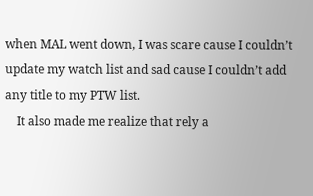when MAL went down, I was scare cause I couldn’t update my watch list and sad cause I couldn’t add any title to my PTW list.
    It also made me realize that rely a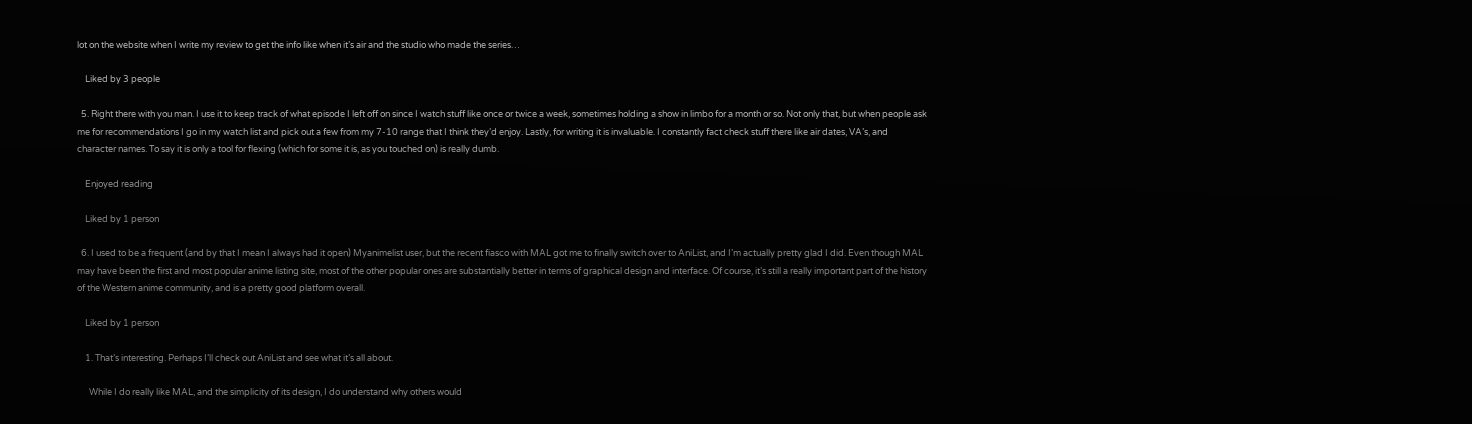lot on the website when I write my review to get the info like when it’s air and the studio who made the series…

    Liked by 3 people

  5. Right there with you man. I use it to keep track of what episode I left off on since I watch stuff like once or twice a week, sometimes holding a show in limbo for a month or so. Not only that, but when people ask me for recommendations I go in my watch list and pick out a few from my 7-10 range that I think they’d enjoy. Lastly, for writing it is invaluable. I constantly fact check stuff there like air dates, VA’s, and character names. To say it is only a tool for flexing (which for some it is, as you touched on) is really dumb.

    Enjoyed reading

    Liked by 1 person

  6. I used to be a frequent (and by that I mean I always had it open) Myanimelist user, but the recent fiasco with MAL got me to finally switch over to AniList, and I’m actually pretty glad I did. Even though MAL may have been the first and most popular anime listing site, most of the other popular ones are substantially better in terms of graphical design and interface. Of course, it’s still a really important part of the history of the Western anime community, and is a pretty good platform overall.

    Liked by 1 person

    1. That’s interesting. Perhaps I’ll check out AniList and see what it’s all about.

      While I do really like MAL, and the simplicity of its design, I do understand why others would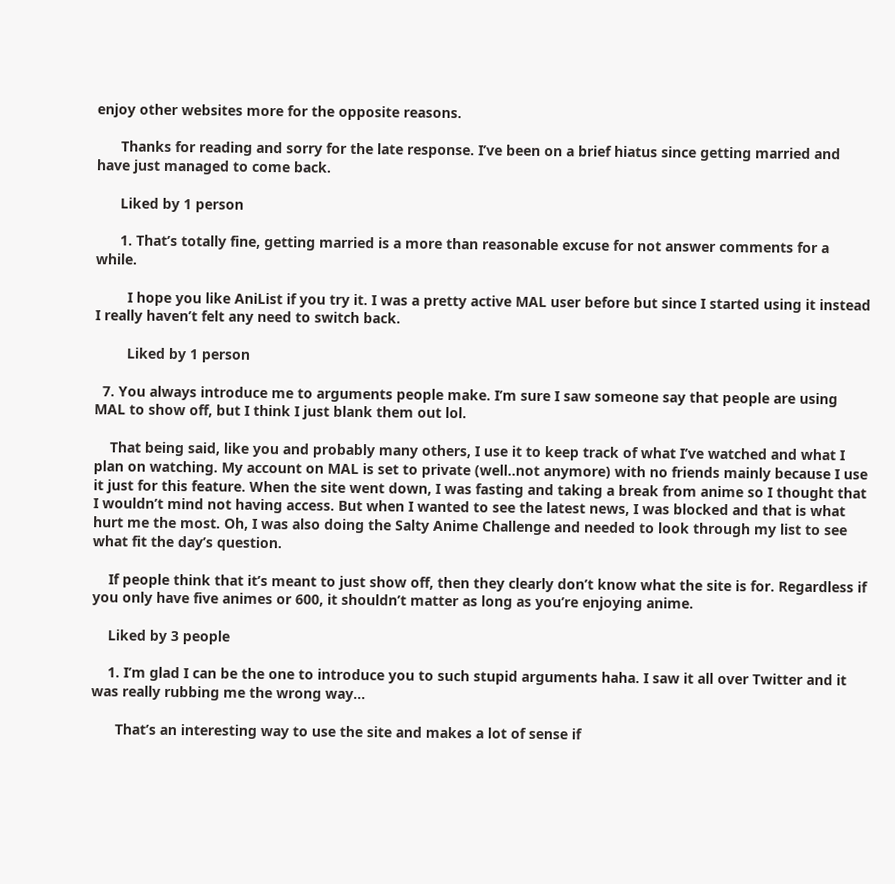enjoy other websites more for the opposite reasons.

      Thanks for reading and sorry for the late response. I’ve been on a brief hiatus since getting married and have just managed to come back.

      Liked by 1 person

      1. That’s totally fine, getting married is a more than reasonable excuse for not answer comments for a while.

        I hope you like AniList if you try it. I was a pretty active MAL user before but since I started using it instead I really haven’t felt any need to switch back.

        Liked by 1 person

  7. You always introduce me to arguments people make. I’m sure I saw someone say that people are using MAL to show off, but I think I just blank them out lol.

    That being said, like you and probably many others, I use it to keep track of what I’ve watched and what I plan on watching. My account on MAL is set to private (well..not anymore) with no friends mainly because I use it just for this feature. When the site went down, I was fasting and taking a break from anime so I thought that I wouldn’t mind not having access. But when I wanted to see the latest news, I was blocked and that is what hurt me the most. Oh, I was also doing the Salty Anime Challenge and needed to look through my list to see what fit the day’s question.

    If people think that it’s meant to just show off, then they clearly don’t know what the site is for. Regardless if you only have five animes or 600, it shouldn’t matter as long as you’re enjoying anime.

    Liked by 3 people

    1. I’m glad I can be the one to introduce you to such stupid arguments haha. I saw it all over Twitter and it was really rubbing me the wrong way…

      That’s an interesting way to use the site and makes a lot of sense if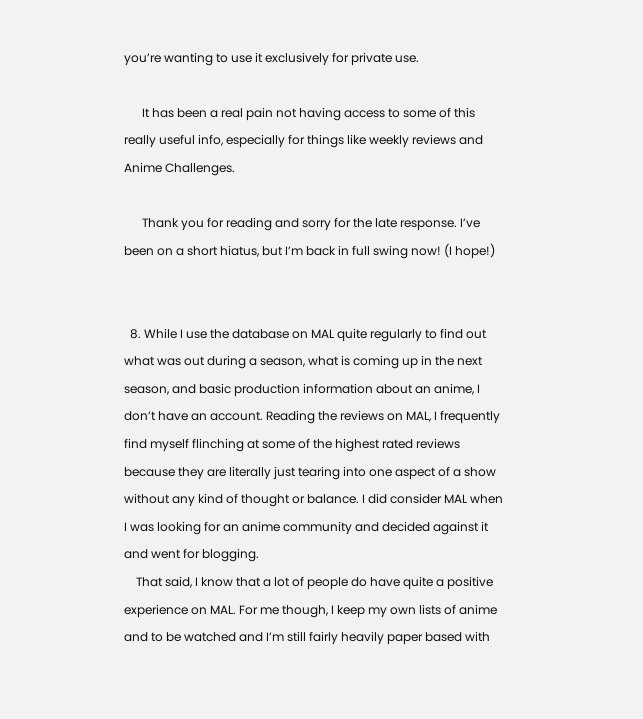you’re wanting to use it exclusively for private use.

      It has been a real pain not having access to some of this really useful info, especially for things like weekly reviews and Anime Challenges.

      Thank you for reading and sorry for the late response. I’ve been on a short hiatus, but I’m back in full swing now! (I hope!)


  8. While I use the database on MAL quite regularly to find out what was out during a season, what is coming up in the next season, and basic production information about an anime, I don’t have an account. Reading the reviews on MAL, I frequently find myself flinching at some of the highest rated reviews because they are literally just tearing into one aspect of a show without any kind of thought or balance. I did consider MAL when I was looking for an anime community and decided against it and went for blogging.
    That said, I know that a lot of people do have quite a positive experience on MAL. For me though, I keep my own lists of anime and to be watched and I’m still fairly heavily paper based with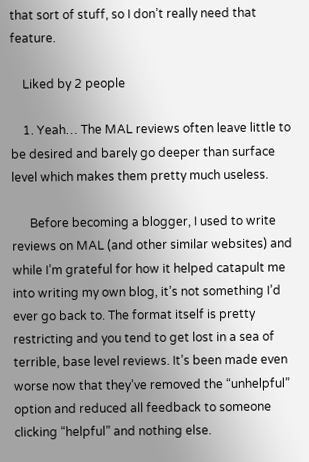that sort of stuff, so I don’t really need that feature.

    Liked by 2 people

    1. Yeah… The MAL reviews often leave little to be desired and barely go deeper than surface level which makes them pretty much useless.

      Before becoming a blogger, I used to write reviews on MAL (and other similar websites) and while I’m grateful for how it helped catapult me into writing my own blog, it’s not something I’d ever go back to. The format itself is pretty restricting and you tend to get lost in a sea of terrible, base level reviews. It’s been made even worse now that they’ve removed the “unhelpful” option and reduced all feedback to someone clicking “helpful” and nothing else.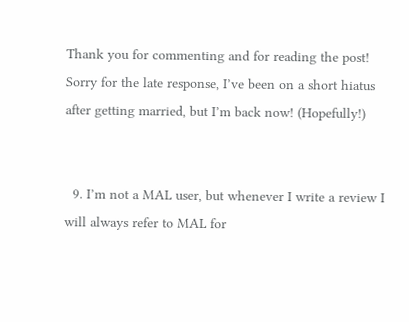Thank you for commenting and for reading the post! Sorry for the late response, I’ve been on a short hiatus after getting married, but I’m back now! (Hopefully!)


  9. I’m not a MAL user, but whenever I write a review I will always refer to MAL for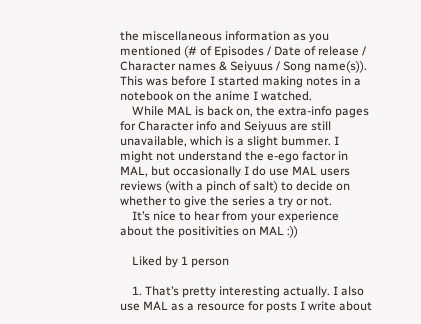the miscellaneous information as you mentioned (# of Episodes / Date of release / Character names & Seiyuus / Song name(s)). This was before I started making notes in a notebook on the anime I watched.
    While MAL is back on, the extra-info pages for Character info and Seiyuus are still unavailable, which is a slight bummer. I might not understand the e-ego factor in MAL, but occasionally I do use MAL users reviews (with a pinch of salt) to decide on whether to give the series a try or not.
    It’s nice to hear from your experience about the positivities on MAL :))

    Liked by 1 person

    1. That’s pretty interesting actually. I also use MAL as a resource for posts I write about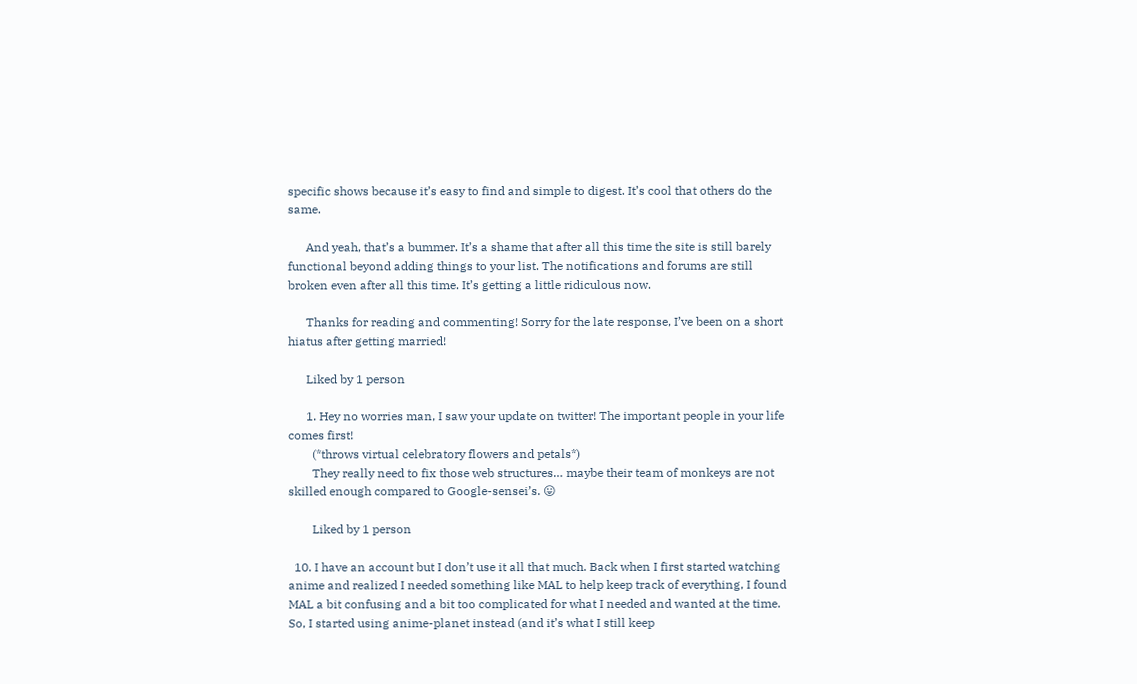specific shows because it’s easy to find and simple to digest. It’s cool that others do the same.

      And yeah, that’s a bummer. It’s a shame that after all this time the site is still barely functional beyond adding things to your list. The notifications and forums are still broken even after all this time. It’s getting a little ridiculous now.

      Thanks for reading and commenting! Sorry for the late response, I’ve been on a short hiatus after getting married!

      Liked by 1 person

      1. Hey no worries man, I saw your update on twitter! The important people in your life comes first!
        (*throws virtual celebratory flowers and petals*)
        They really need to fix those web structures… maybe their team of monkeys are not skilled enough compared to Google-sensei’s. 😛

        Liked by 1 person

  10. I have an account but I don’t use it all that much. Back when I first started watching anime and realized I needed something like MAL to help keep track of everything, I found MAL a bit confusing and a bit too complicated for what I needed and wanted at the time. So, I started using anime-planet instead (and it’s what I still keep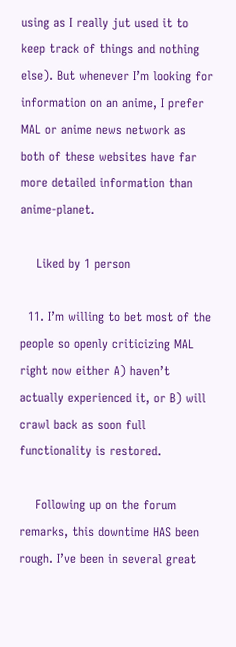using as I really jut used it to keep track of things and nothing else). But whenever I’m looking for information on an anime, I prefer MAL or anime news network as both of these websites have far more detailed information than anime-planet.

    Liked by 1 person

  11. I’m willing to bet most of the people so openly criticizing MAL right now either A) haven’t actually experienced it, or B) will crawl back as soon full functionality is restored.

    Following up on the forum remarks, this downtime HAS been rough. I’ve been in several great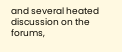and several heated discussion on the forums,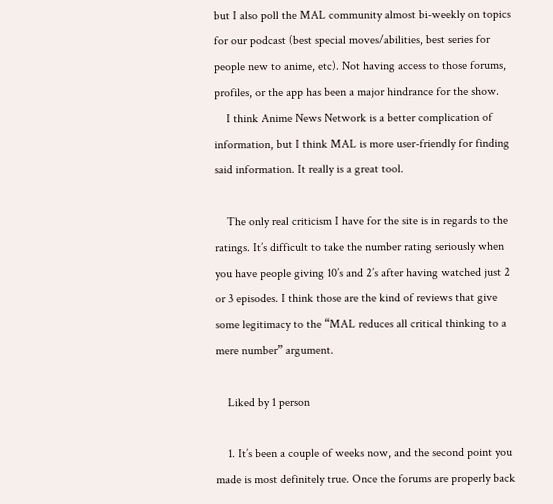but I also poll the MAL community almost bi-weekly on topics for our podcast (best special moves/abilities, best series for people new to anime, etc). Not having access to those forums, profiles, or the app has been a major hindrance for the show.
    I think Anime News Network is a better complication of information, but I think MAL is more user-friendly for finding said information. It really is a great tool.

    The only real criticism I have for the site is in regards to the ratings. It’s difficult to take the number rating seriously when you have people giving 10’s and 2’s after having watched just 2 or 3 episodes. I think those are the kind of reviews that give some legitimacy to the “MAL reduces all critical thinking to a mere number” argument.

    Liked by 1 person

    1. It’s been a couple of weeks now, and the second point you made is most definitely true. Once the forums are properly back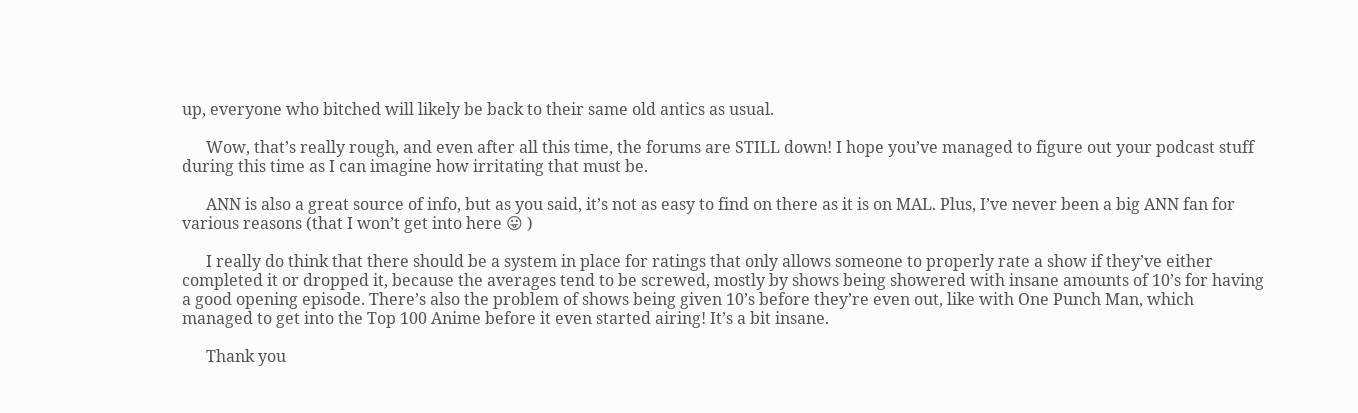up, everyone who bitched will likely be back to their same old antics as usual.

      Wow, that’s really rough, and even after all this time, the forums are STILL down! I hope you’ve managed to figure out your podcast stuff during this time as I can imagine how irritating that must be.

      ANN is also a great source of info, but as you said, it’s not as easy to find on there as it is on MAL. Plus, I’ve never been a big ANN fan for various reasons (that I won’t get into here 😛 )

      I really do think that there should be a system in place for ratings that only allows someone to properly rate a show if they’ve either completed it or dropped it, because the averages tend to be screwed, mostly by shows being showered with insane amounts of 10’s for having a good opening episode. There’s also the problem of shows being given 10’s before they’re even out, like with One Punch Man, which managed to get into the Top 100 Anime before it even started airing! It’s a bit insane.

      Thank you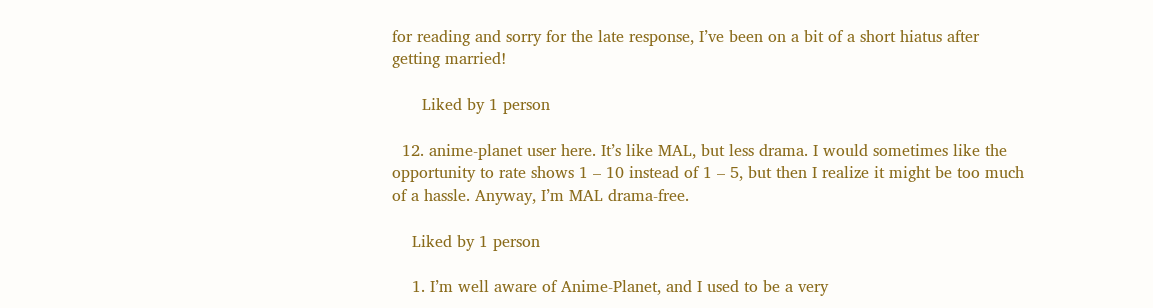for reading and sorry for the late response, I’ve been on a bit of a short hiatus after getting married!

      Liked by 1 person

  12. anime-planet user here. It’s like MAL, but less drama. I would sometimes like the opportunity to rate shows 1 – 10 instead of 1 – 5, but then I realize it might be too much of a hassle. Anyway, I’m MAL drama-free.

    Liked by 1 person

    1. I’m well aware of Anime-Planet, and I used to be a very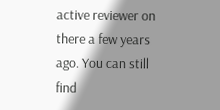active reviewer on there a few years ago. You can still find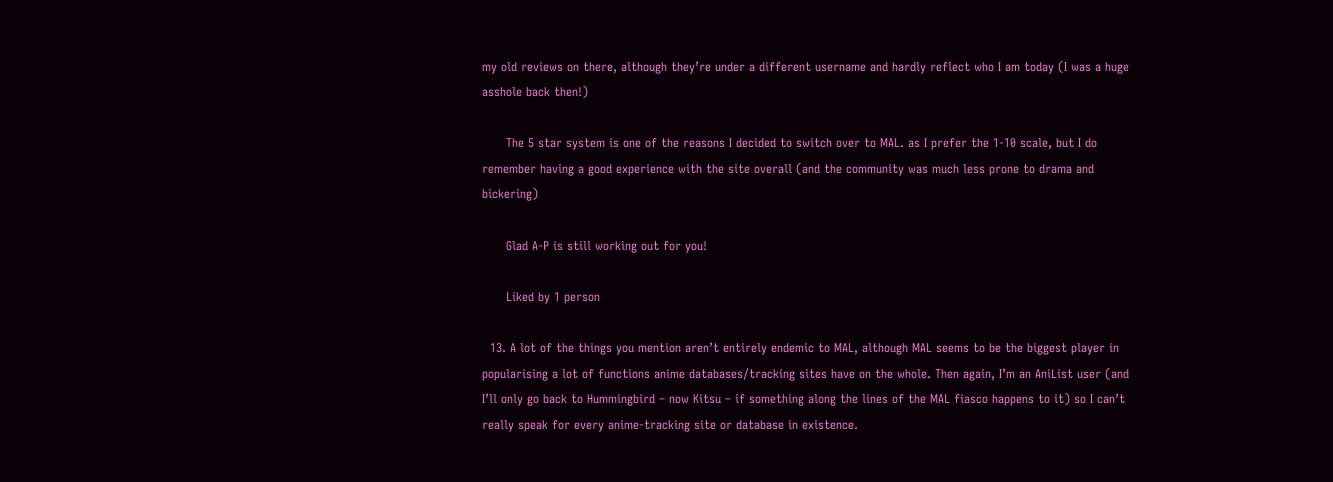my old reviews on there, although they’re under a different username and hardly reflect who I am today (I was a huge asshole back then!)

      The 5 star system is one of the reasons I decided to switch over to MAL. as I prefer the 1-10 scale, but I do remember having a good experience with the site overall (and the community was much less prone to drama and bickering)

      Glad A-P is still working out for you!

      Liked by 1 person

  13. A lot of the things you mention aren’t entirely endemic to MAL, although MAL seems to be the biggest player in popularising a lot of functions anime databases/tracking sites have on the whole. Then again, I’m an AniList user (and I’ll only go back to Hummingbird – now Kitsu – if something along the lines of the MAL fiasco happens to it) so I can’t really speak for every anime-tracking site or database in existence.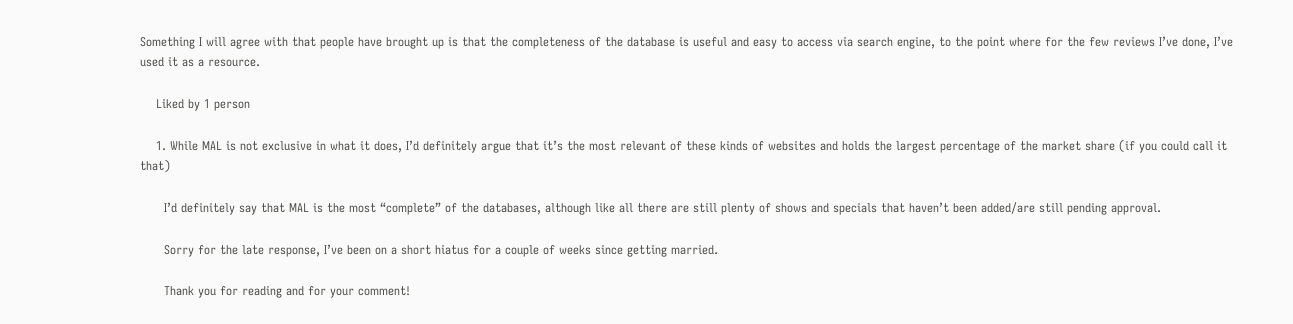Something I will agree with that people have brought up is that the completeness of the database is useful and easy to access via search engine, to the point where for the few reviews I’ve done, I’ve used it as a resource.

    Liked by 1 person

    1. While MAL is not exclusive in what it does, I’d definitely argue that it’s the most relevant of these kinds of websites and holds the largest percentage of the market share (if you could call it that)

      I’d definitely say that MAL is the most “complete” of the databases, although like all there are still plenty of shows and specials that haven’t been added/are still pending approval.

      Sorry for the late response, I’ve been on a short hiatus for a couple of weeks since getting married.

      Thank you for reading and for your comment!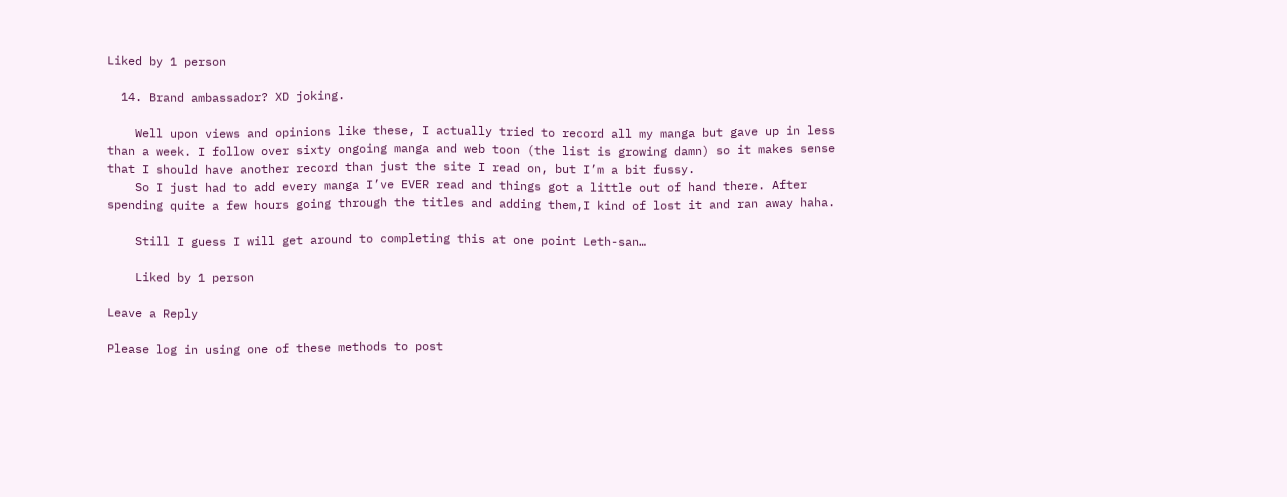Liked by 1 person

  14. Brand ambassador? XD joking.

    Well upon views and opinions like these, I actually tried to record all my manga but gave up in less than a week. I follow over sixty ongoing manga and web toon (the list is growing damn) so it makes sense that I should have another record than just the site I read on, but I’m a bit fussy.
    So I just had to add every manga I’ve EVER read and things got a little out of hand there. After spending quite a few hours going through the titles and adding them,I kind of lost it and ran away haha.

    Still I guess I will get around to completing this at one point Leth-san…

    Liked by 1 person

Leave a Reply

Please log in using one of these methods to post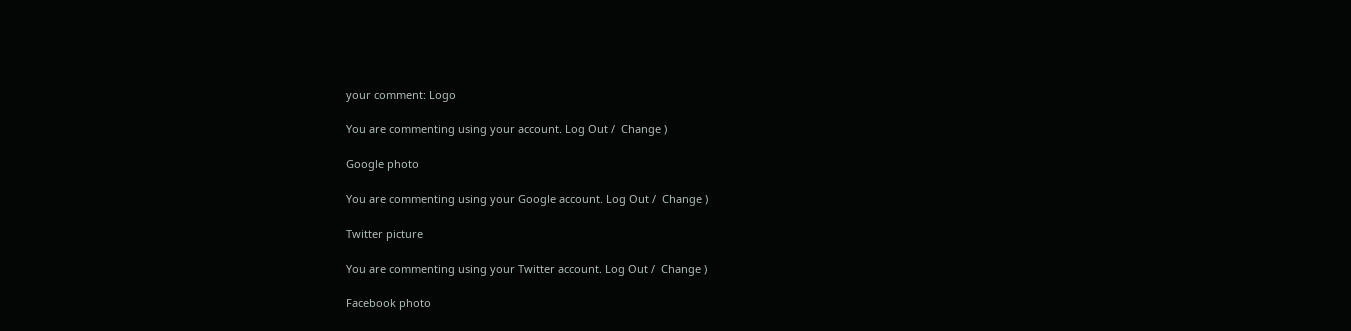your comment: Logo

You are commenting using your account. Log Out /  Change )

Google photo

You are commenting using your Google account. Log Out /  Change )

Twitter picture

You are commenting using your Twitter account. Log Out /  Change )

Facebook photo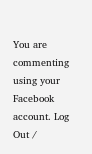You are commenting using your Facebook account. Log Out /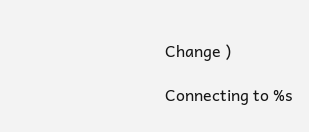Change )

Connecting to %s